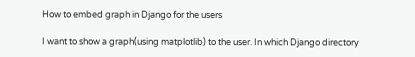How to embed graph in Django for the users

I want to show a graph(using matplotlib) to the user. In which Django directory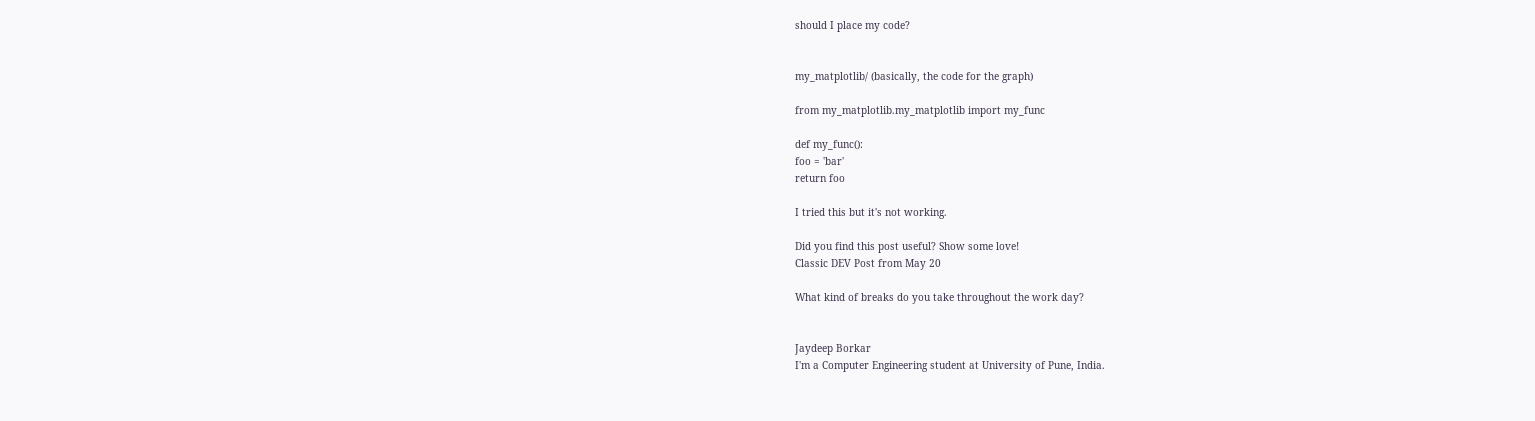should I place my code?


my_matplotlib/ (basically, the code for the graph)

from my_matplotlib.my_matplotlib import my_func

def my_func():
foo = 'bar'
return foo

I tried this but it's not working.

Did you find this post useful? Show some love!
Classic DEV Post from May 20

What kind of breaks do you take throughout the work day?


Jaydeep Borkar
I'm a Computer Engineering student at University of Pune, India.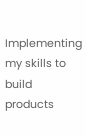Implementing my skills to build products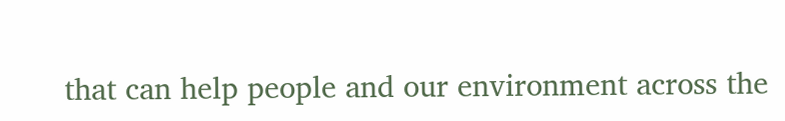that can help people and our environment across the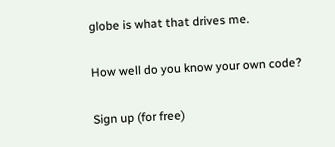globe is what that drives me.

How well do you know your own code?

Sign up (for free)